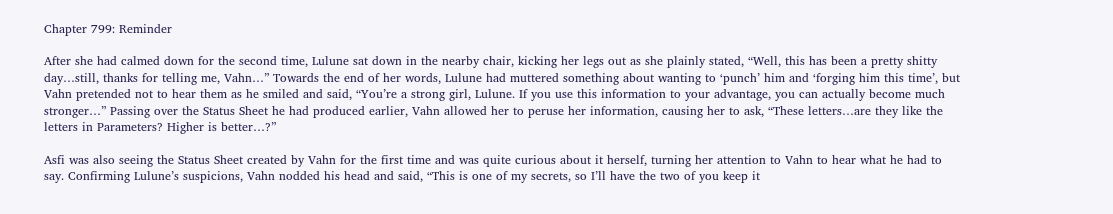Chapter 799: Reminder

After she had calmed down for the second time, Lulune sat down in the nearby chair, kicking her legs out as she plainly stated, “Well, this has been a pretty shitty day…still, thanks for telling me, Vahn…” Towards the end of her words, Lulune had muttered something about wanting to ‘punch’ him and ‘forging him this time’, but Vahn pretended not to hear them as he smiled and said, “You’re a strong girl, Lulune. If you use this information to your advantage, you can actually become much stronger…” Passing over the Status Sheet he had produced earlier, Vahn allowed her to peruse her information, causing her to ask, “These letters…are they like the letters in Parameters? Higher is better…?”

Asfi was also seeing the Status Sheet created by Vahn for the first time and was quite curious about it herself, turning her attention to Vahn to hear what he had to say. Confirming Lulune’s suspicions, Vahn nodded his head and said, “This is one of my secrets, so I’ll have the two of you keep it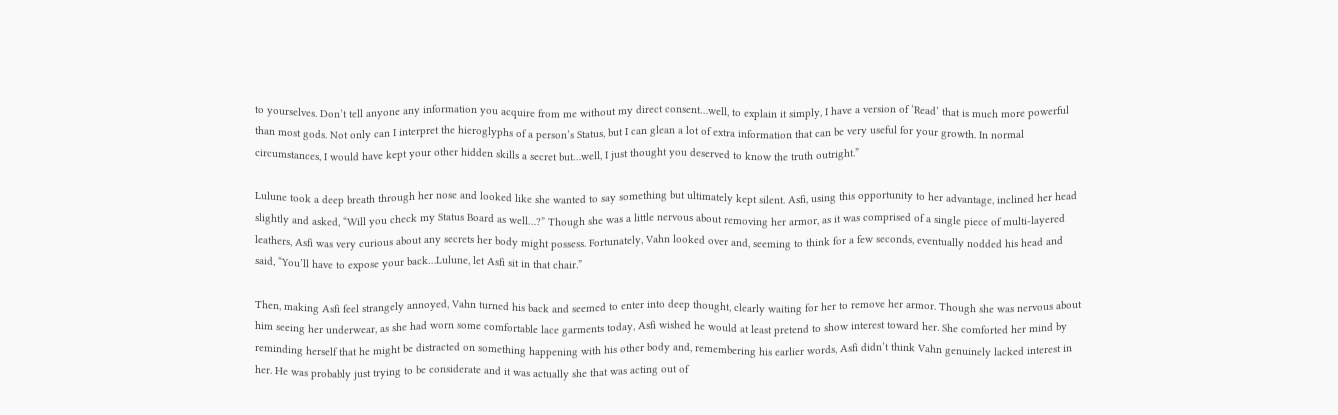to yourselves. Don’t tell anyone any information you acquire from me without my direct consent…well, to explain it simply, I have a version of ‘Read’ that is much more powerful than most gods. Not only can I interpret the hieroglyphs of a person’s Status, but I can glean a lot of extra information that can be very useful for your growth. In normal circumstances, I would have kept your other hidden skills a secret but…well, I just thought you deserved to know the truth outright.”

Lulune took a deep breath through her nose and looked like she wanted to say something but ultimately kept silent. Asfi, using this opportunity to her advantage, inclined her head slightly and asked, “Will you check my Status Board as well…?” Though she was a little nervous about removing her armor, as it was comprised of a single piece of multi-layered leathers, Asfi was very curious about any secrets her body might possess. Fortunately, Vahn looked over and, seeming to think for a few seconds, eventually nodded his head and said, “You’ll have to expose your back…Lulune, let Asfi sit in that chair.”

Then, making Asfi feel strangely annoyed, Vahn turned his back and seemed to enter into deep thought, clearly waiting for her to remove her armor. Though she was nervous about him seeing her underwear, as she had worn some comfortable lace garments today, Asfi wished he would at least pretend to show interest toward her. She comforted her mind by reminding herself that he might be distracted on something happening with his other body and, remembering his earlier words, Asfi didn’t think Vahn genuinely lacked interest in her. He was probably just trying to be considerate and it was actually she that was acting out of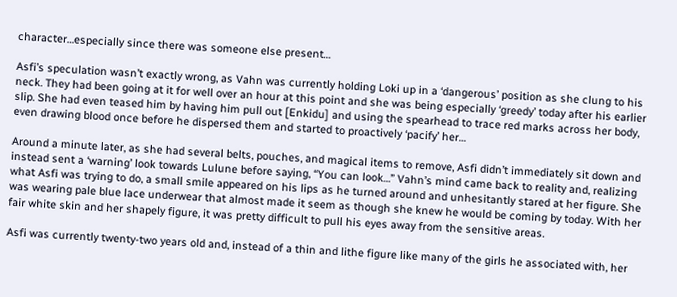character…especially since there was someone else present…

Asfi’s speculation wasn’t exactly wrong, as Vahn was currently holding Loki up in a ‘dangerous’ position as she clung to his neck. They had been going at it for well over an hour at this point and she was being especially ‘greedy’ today after his earlier slip. She had even teased him by having him pull out [Enkidu] and using the spearhead to trace red marks across her body, even drawing blood once before he dispersed them and started to proactively ‘pacify’ her…

Around a minute later, as she had several belts, pouches, and magical items to remove, Asfi didn’t immediately sit down and instead sent a ‘warning’ look towards Lulune before saying, “You can look…” Vahn’s mind came back to reality and, realizing what Asfi was trying to do, a small smile appeared on his lips as he turned around and unhesitantly stared at her figure. She was wearing pale blue lace underwear that almost made it seem as though she knew he would be coming by today. With her fair white skin and her shapely figure, it was pretty difficult to pull his eyes away from the sensitive areas.

Asfi was currently twenty-two years old and, instead of a thin and lithe figure like many of the girls he associated with, her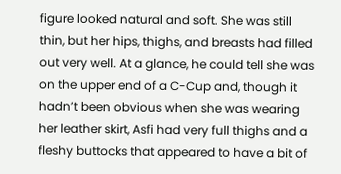figure looked natural and soft. She was still thin, but her hips, thighs, and breasts had filled out very well. At a glance, he could tell she was on the upper end of a C-Cup and, though it hadn’t been obvious when she was wearing her leather skirt, Asfi had very full thighs and a fleshy buttocks that appeared to have a bit of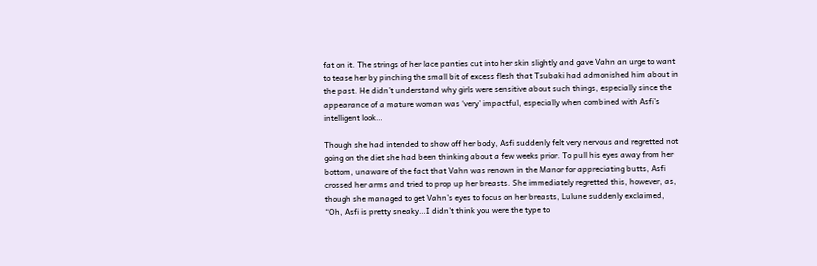fat on it. The strings of her lace panties cut into her skin slightly and gave Vahn an urge to want to tease her by pinching the small bit of excess flesh that Tsubaki had admonished him about in the past. He didn’t understand why girls were sensitive about such things, especially since the appearance of a mature woman was ‘very’ impactful, especially when combined with Asfi’s intelligent look…

Though she had intended to show off her body, Asfi suddenly felt very nervous and regretted not going on the diet she had been thinking about a few weeks prior. To pull his eyes away from her bottom, unaware of the fact that Vahn was renown in the Manor for appreciating butts, Asfi crossed her arms and tried to prop up her breasts. She immediately regretted this, however, as, though she managed to get Vahn’s eyes to focus on her breasts, Lulune suddenly exclaimed, “Oh, Asfi is pretty sneaky…I didn’t think you were the type to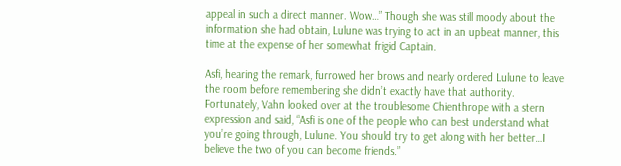appeal in such a direct manner. Wow…” Though she was still moody about the information she had obtain, Lulune was trying to act in an upbeat manner, this time at the expense of her somewhat frigid Captain.

Asfi, hearing the remark, furrowed her brows and nearly ordered Lulune to leave the room before remembering she didn’t exactly have that authority. Fortunately, Vahn looked over at the troublesome Chienthrope with a stern expression and said, “Asfi is one of the people who can best understand what you’re going through, Lulune. You should try to get along with her better…I believe the two of you can become friends.”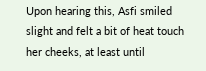Upon hearing this, Asfi smiled slight and felt a bit of heat touch her cheeks, at least until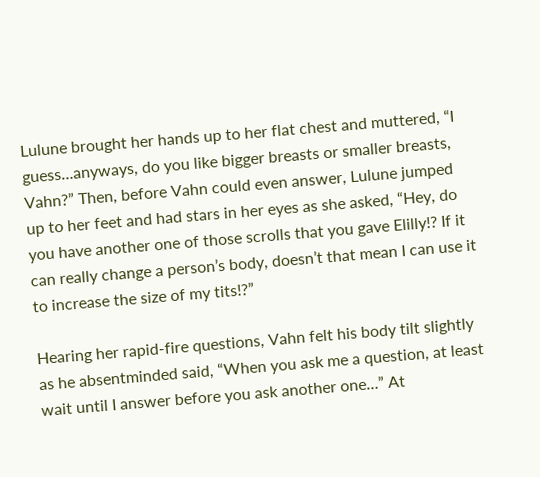Lulune brought her hands up to her flat chest and muttered, “I guess…anyways, do you like bigger breasts or smaller breasts, Vahn?” Then, before Vahn could even answer, Lulune jumped up to her feet and had stars in her eyes as she asked, “Hey, do you have another one of those scrolls that you gave Elilly!? If it can really change a person’s body, doesn’t that mean I can use it to increase the size of my tits!?”

Hearing her rapid-fire questions, Vahn felt his body tilt slightly as he absentminded said, “When you ask me a question, at least wait until I answer before you ask another one…” At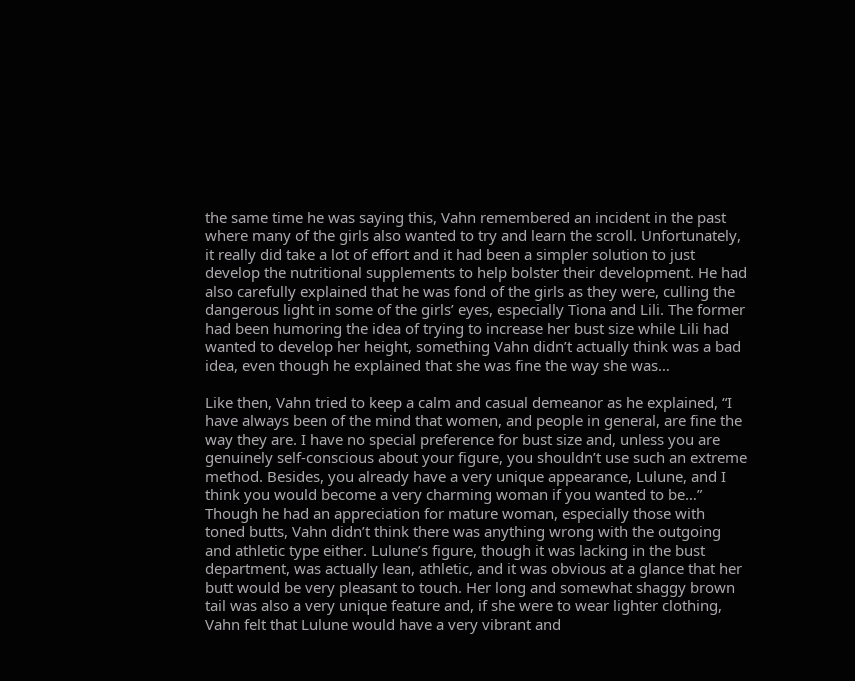the same time he was saying this, Vahn remembered an incident in the past where many of the girls also wanted to try and learn the scroll. Unfortunately, it really did take a lot of effort and it had been a simpler solution to just develop the nutritional supplements to help bolster their development. He had also carefully explained that he was fond of the girls as they were, culling the dangerous light in some of the girls’ eyes, especially Tiona and Lili. The former had been humoring the idea of trying to increase her bust size while Lili had wanted to develop her height, something Vahn didn’t actually think was a bad idea, even though he explained that she was fine the way she was…

Like then, Vahn tried to keep a calm and casual demeanor as he explained, “I have always been of the mind that women, and people in general, are fine the way they are. I have no special preference for bust size and, unless you are genuinely self-conscious about your figure, you shouldn’t use such an extreme method. Besides, you already have a very unique appearance, Lulune, and I think you would become a very charming woman if you wanted to be…” Though he had an appreciation for mature woman, especially those with toned butts, Vahn didn’t think there was anything wrong with the outgoing and athletic type either. Lulune’s figure, though it was lacking in the bust department, was actually lean, athletic, and it was obvious at a glance that her butt would be very pleasant to touch. Her long and somewhat shaggy brown tail was also a very unique feature and, if she were to wear lighter clothing, Vahn felt that Lulune would have a very vibrant and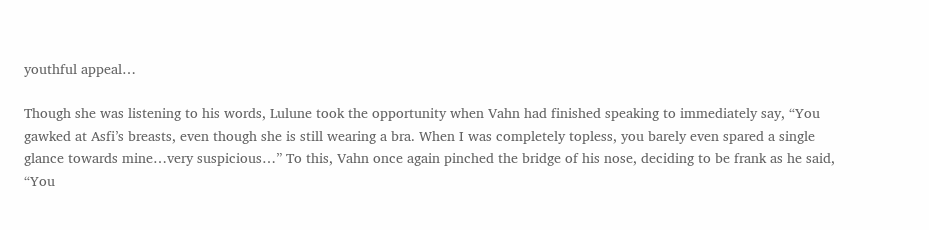youthful appeal…

Though she was listening to his words, Lulune took the opportunity when Vahn had finished speaking to immediately say, “You gawked at Asfi’s breasts, even though she is still wearing a bra. When I was completely topless, you barely even spared a single glance towards mine…very suspicious…” To this, Vahn once again pinched the bridge of his nose, deciding to be frank as he said, “You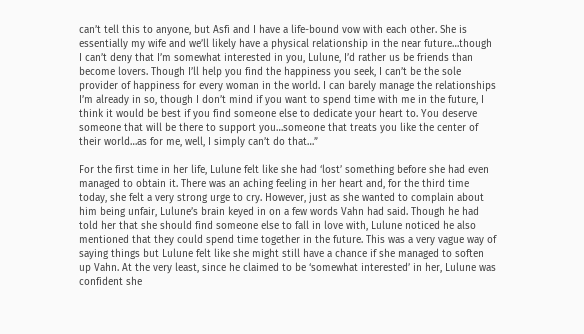can’t tell this to anyone, but Asfi and I have a life-bound vow with each other. She is essentially my wife and we’ll likely have a physical relationship in the near future…though I can’t deny that I’m somewhat interested in you, Lulune, I’d rather us be friends than become lovers. Though I’ll help you find the happiness you seek, I can’t be the sole provider of happiness for every woman in the world. I can barely manage the relationships I’m already in so, though I don’t mind if you want to spend time with me in the future, I think it would be best if you find someone else to dedicate your heart to. You deserve someone that will be there to support you…someone that treats you like the center of their world…as for me, well, I simply can’t do that…”

For the first time in her life, Lulune felt like she had ‘lost’ something before she had even managed to obtain it. There was an aching feeling in her heart and, for the third time today, she felt a very strong urge to cry. However, just as she wanted to complain about him being unfair, Lulune’s brain keyed in on a few words Vahn had said. Though he had told her that she should find someone else to fall in love with, Lulune noticed he also mentioned that they could spend time together in the future. This was a very vague way of saying things but Lulune felt like she might still have a chance if she managed to soften up Vahn. At the very least, since he claimed to be ‘somewhat interested’ in her, Lulune was confident she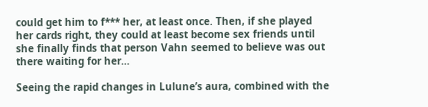could get him to f*** her, at least once. Then, if she played her cards right, they could at least become sex friends until she finally finds that person Vahn seemed to believe was out there waiting for her…

Seeing the rapid changes in Lulune’s aura, combined with the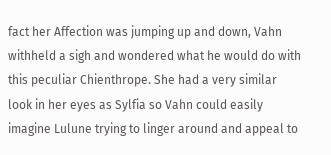fact her Affection was jumping up and down, Vahn withheld a sigh and wondered what he would do with this peculiar Chienthrope. She had a very similar look in her eyes as Sylfia so Vahn could easily imagine Lulune trying to linger around and appeal to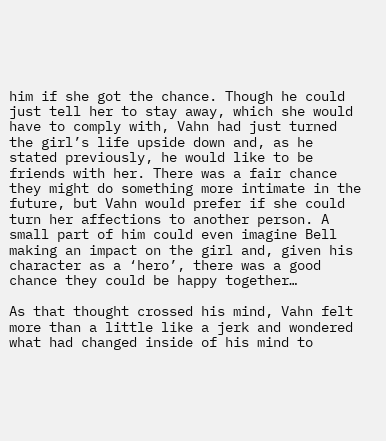him if she got the chance. Though he could just tell her to stay away, which she would have to comply with, Vahn had just turned the girl’s life upside down and, as he stated previously, he would like to be friends with her. There was a fair chance they might do something more intimate in the future, but Vahn would prefer if she could turn her affections to another person. A small part of him could even imagine Bell making an impact on the girl and, given his character as a ‘hero’, there was a good chance they could be happy together…

As that thought crossed his mind, Vahn felt more than a little like a jerk and wondered what had changed inside of his mind to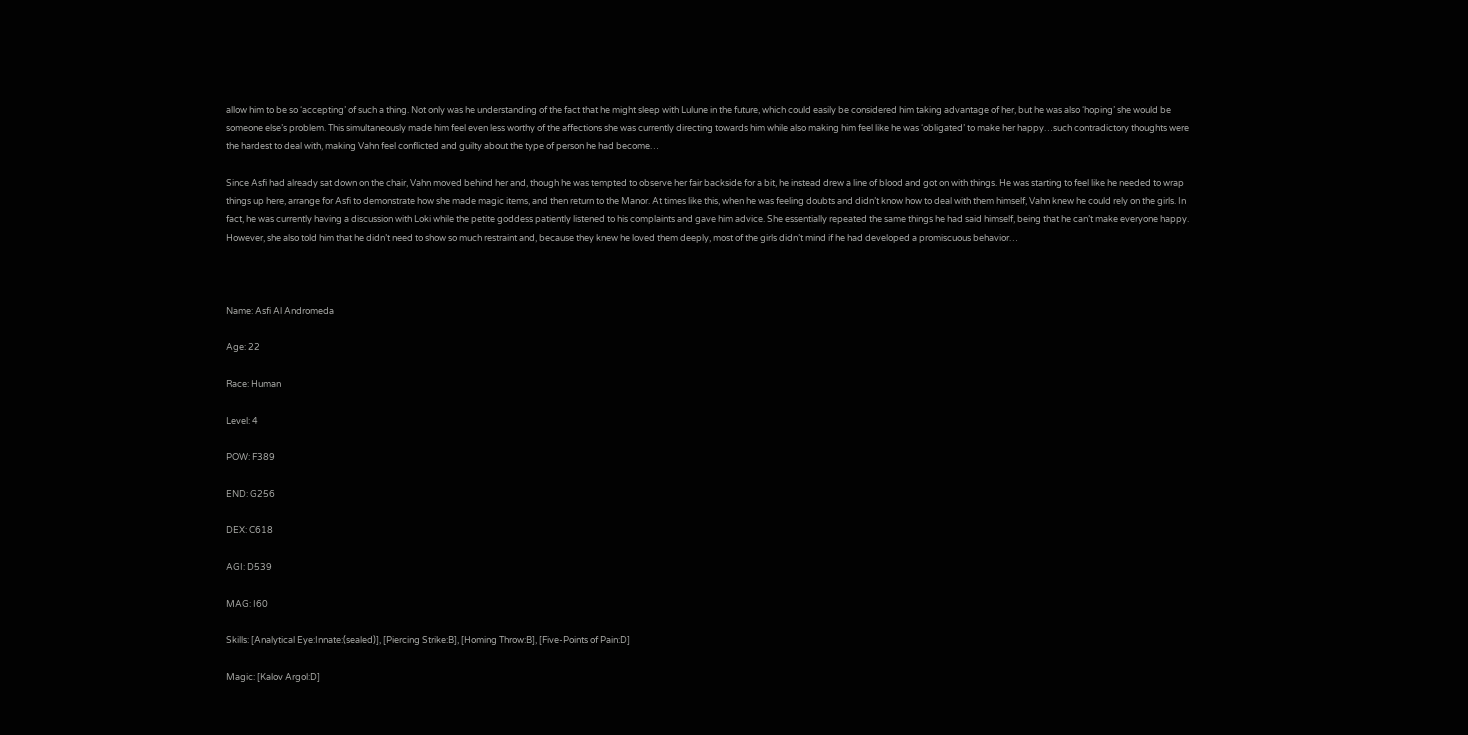allow him to be so ‘accepting’ of such a thing. Not only was he understanding of the fact that he might sleep with Lulune in the future, which could easily be considered him taking advantage of her, but he was also ‘hoping’ she would be someone else’s problem. This simultaneously made him feel even less worthy of the affections she was currently directing towards him while also making him feel like he was ‘obligated’ to make her happy…such contradictory thoughts were the hardest to deal with, making Vahn feel conflicted and guilty about the type of person he had become…

Since Asfi had already sat down on the chair, Vahn moved behind her and, though he was tempted to observe her fair backside for a bit, he instead drew a line of blood and got on with things. He was starting to feel like he needed to wrap things up here, arrange for Asfi to demonstrate how she made magic items, and then return to the Manor. At times like this, when he was feeling doubts and didn’t know how to deal with them himself, Vahn knew he could rely on the girls. In fact, he was currently having a discussion with Loki while the petite goddess patiently listened to his complaints and gave him advice. She essentially repeated the same things he had said himself, being that he can’t make everyone happy. However, she also told him that he didn’t need to show so much restraint and, because they knew he loved them deeply, most of the girls didn’t mind if he had developed a promiscuous behavior…



Name: Asfi Al Andromeda

Age: 22

Race: Human

Level: 4

POW: F389

END: G256

DEX: C618

AGI: D539

MAG: I60

Skills: [Analytical Eye:Innate:(sealed)], [Piercing Strike:B], [Homing Throw:B], [Five-Points of Pain:D]

Magic: [Kalov Argol:D]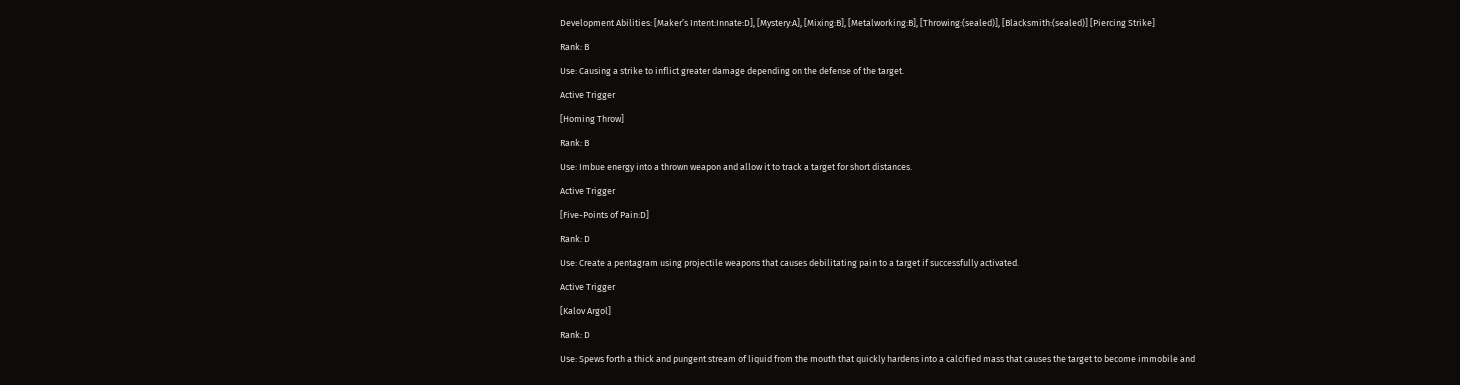Development Abilities: [Maker’s Intent:Innate:D], [Mystery:A], [Mixing:B], [Metalworking:B], [Throwing:(sealed)], [Blacksmith:(sealed)] [Piercing Strike]

Rank: B

Use: Causing a strike to inflict greater damage depending on the defense of the target.

Active Trigger

[Homing Throw]

Rank: B

Use: Imbue energy into a thrown weapon and allow it to track a target for short distances.

Active Trigger

[Five-Points of Pain:D]

Rank: D

Use: Create a pentagram using projectile weapons that causes debilitating pain to a target if successfully activated.

Active Trigger

[Kalov Argol]

Rank: D

Use: Spews forth a thick and pungent stream of liquid from the mouth that quickly hardens into a calcified mass that causes the target to become immobile and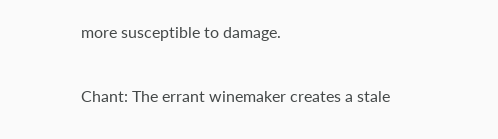more susceptible to damage.

Chant: The errant winemaker creates a stale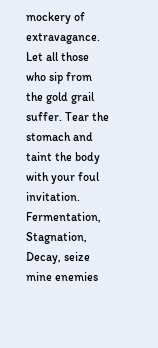mockery of extravagance. Let all those who sip from the gold grail suffer. Tear the stomach and taint the body with your foul invitation. Fermentation, Stagnation, Decay, seize mine enemies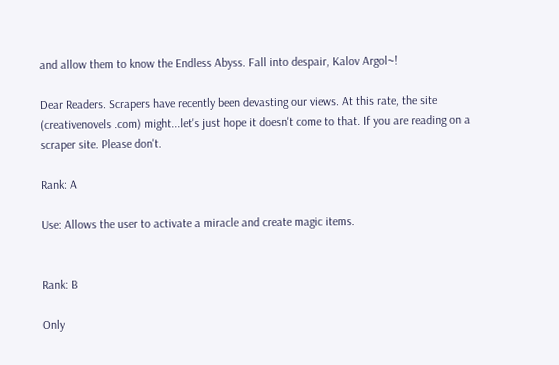and allow them to know the Endless Abyss. Fall into despair, Kalov Argol~!

Dear Readers. Scrapers have recently been devasting our views. At this rate, the site (creativenovels .com) might...let's just hope it doesn't come to that. If you are reading on a scraper site. Please don't.

Rank: A

Use: Allows the user to activate a miracle and create magic items.


Rank: B

Only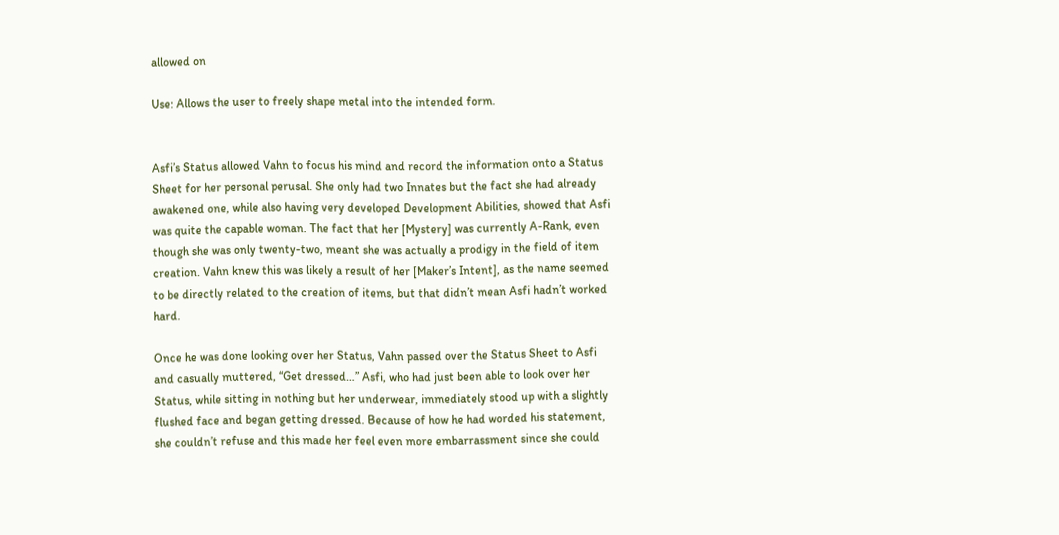allowed on

Use: Allows the user to freely shape metal into the intended form.


Asfi’s Status allowed Vahn to focus his mind and record the information onto a Status Sheet for her personal perusal. She only had two Innates but the fact she had already awakened one, while also having very developed Development Abilities, showed that Asfi was quite the capable woman. The fact that her [Mystery] was currently A-Rank, even though she was only twenty-two, meant she was actually a prodigy in the field of item creation. Vahn knew this was likely a result of her [Maker’s Intent], as the name seemed to be directly related to the creation of items, but that didn’t mean Asfi hadn’t worked hard.

Once he was done looking over her Status, Vahn passed over the Status Sheet to Asfi and casually muttered, “Get dressed…” Asfi, who had just been able to look over her Status, while sitting in nothing but her underwear, immediately stood up with a slightly flushed face and began getting dressed. Because of how he had worded his statement, she couldn’t refuse and this made her feel even more embarrassment since she could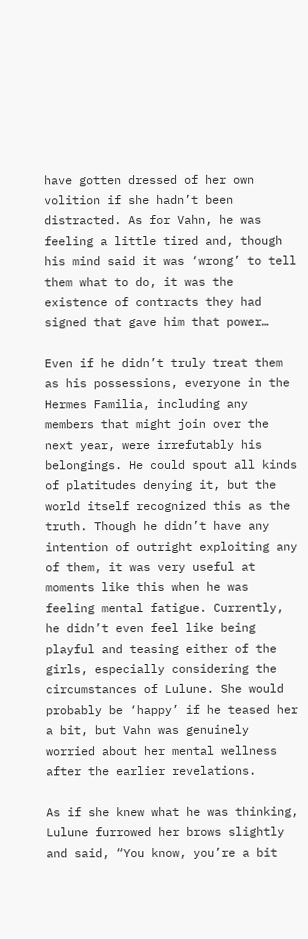have gotten dressed of her own volition if she hadn’t been distracted. As for Vahn, he was feeling a little tired and, though his mind said it was ‘wrong’ to tell them what to do, it was the existence of contracts they had signed that gave him that power…

Even if he didn’t truly treat them as his possessions, everyone in the Hermes Familia, including any members that might join over the next year, were irrefutably his belongings. He could spout all kinds of platitudes denying it, but the world itself recognized this as the truth. Though he didn’t have any intention of outright exploiting any of them, it was very useful at moments like this when he was feeling mental fatigue. Currently, he didn’t even feel like being playful and teasing either of the girls, especially considering the circumstances of Lulune. She would probably be ‘happy’ if he teased her a bit, but Vahn was genuinely worried about her mental wellness after the earlier revelations.

As if she knew what he was thinking, Lulune furrowed her brows slightly and said, “You know, you’re a bit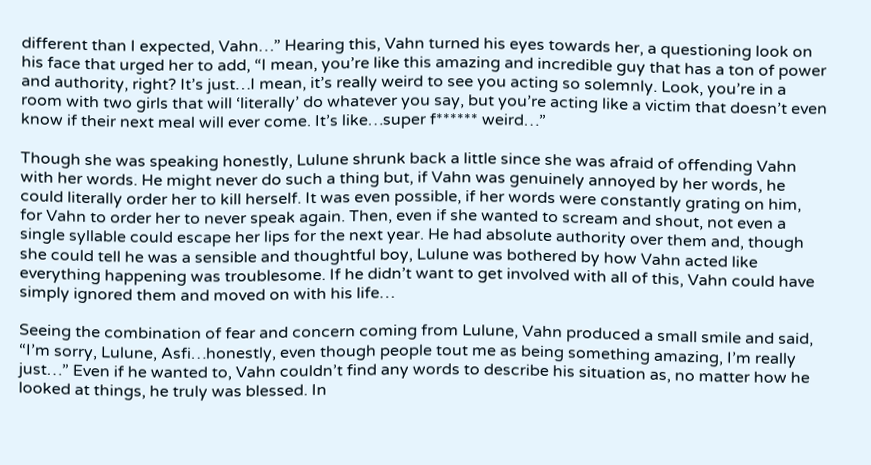different than I expected, Vahn…” Hearing this, Vahn turned his eyes towards her, a questioning look on his face that urged her to add, “I mean, you’re like this amazing and incredible guy that has a ton of power and authority, right? It’s just…I mean, it’s really weird to see you acting so solemnly. Look, you’re in a room with two girls that will ‘literally’ do whatever you say, but you’re acting like a victim that doesn’t even know if their next meal will ever come. It’s like…super f****** weird…”

Though she was speaking honestly, Lulune shrunk back a little since she was afraid of offending Vahn with her words. He might never do such a thing but, if Vahn was genuinely annoyed by her words, he could literally order her to kill herself. It was even possible, if her words were constantly grating on him, for Vahn to order her to never speak again. Then, even if she wanted to scream and shout, not even a single syllable could escape her lips for the next year. He had absolute authority over them and, though she could tell he was a sensible and thoughtful boy, Lulune was bothered by how Vahn acted like everything happening was troublesome. If he didn’t want to get involved with all of this, Vahn could have simply ignored them and moved on with his life…

Seeing the combination of fear and concern coming from Lulune, Vahn produced a small smile and said, “I’m sorry, Lulune, Asfi…honestly, even though people tout me as being something amazing, I’m really just…” Even if he wanted to, Vahn couldn’t find any words to describe his situation as, no matter how he looked at things, he truly was blessed. In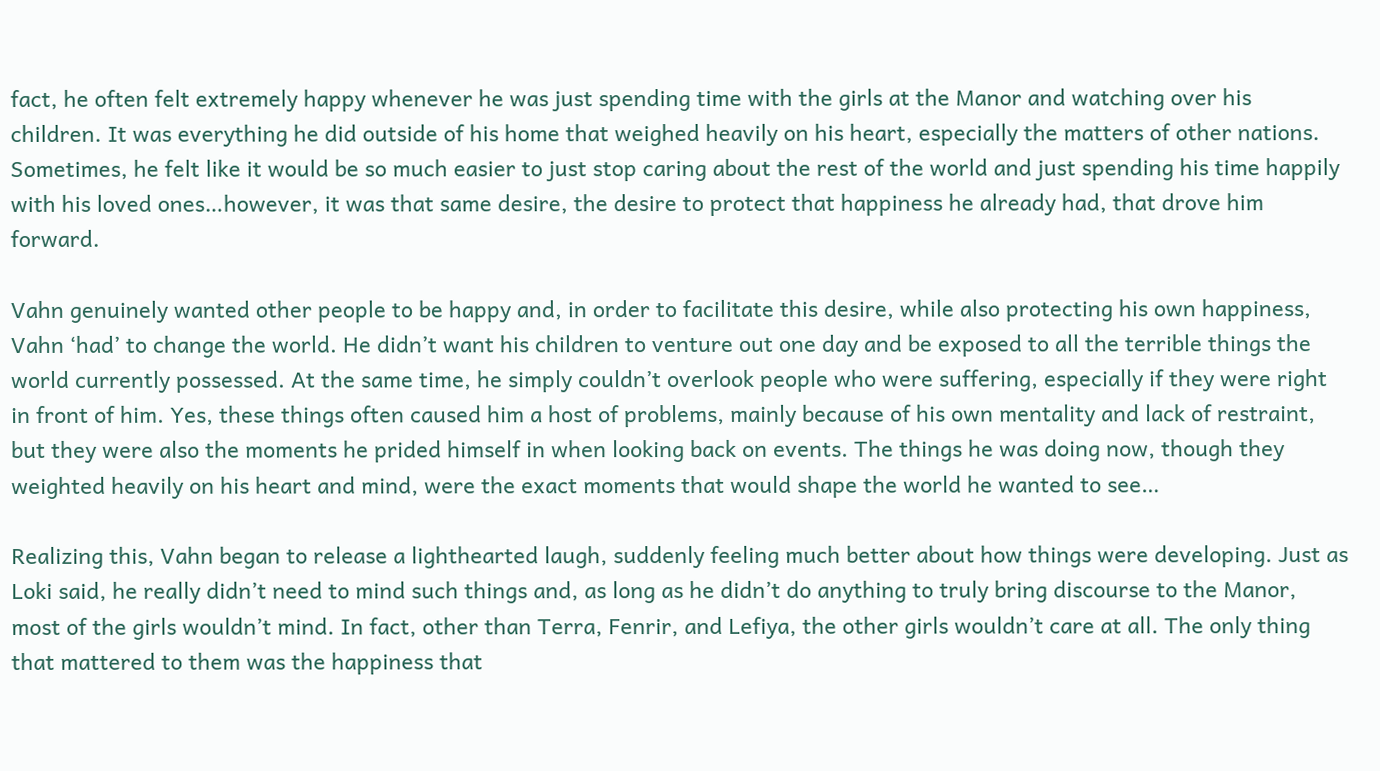fact, he often felt extremely happy whenever he was just spending time with the girls at the Manor and watching over his children. It was everything he did outside of his home that weighed heavily on his heart, especially the matters of other nations. Sometimes, he felt like it would be so much easier to just stop caring about the rest of the world and just spending his time happily with his loved ones…however, it was that same desire, the desire to protect that happiness he already had, that drove him forward.

Vahn genuinely wanted other people to be happy and, in order to facilitate this desire, while also protecting his own happiness, Vahn ‘had’ to change the world. He didn’t want his children to venture out one day and be exposed to all the terrible things the world currently possessed. At the same time, he simply couldn’t overlook people who were suffering, especially if they were right in front of him. Yes, these things often caused him a host of problems, mainly because of his own mentality and lack of restraint, but they were also the moments he prided himself in when looking back on events. The things he was doing now, though they weighted heavily on his heart and mind, were the exact moments that would shape the world he wanted to see…

Realizing this, Vahn began to release a lighthearted laugh, suddenly feeling much better about how things were developing. Just as Loki said, he really didn’t need to mind such things and, as long as he didn’t do anything to truly bring discourse to the Manor, most of the girls wouldn’t mind. In fact, other than Terra, Fenrir, and Lefiya, the other girls wouldn’t care at all. The only thing that mattered to them was the happiness that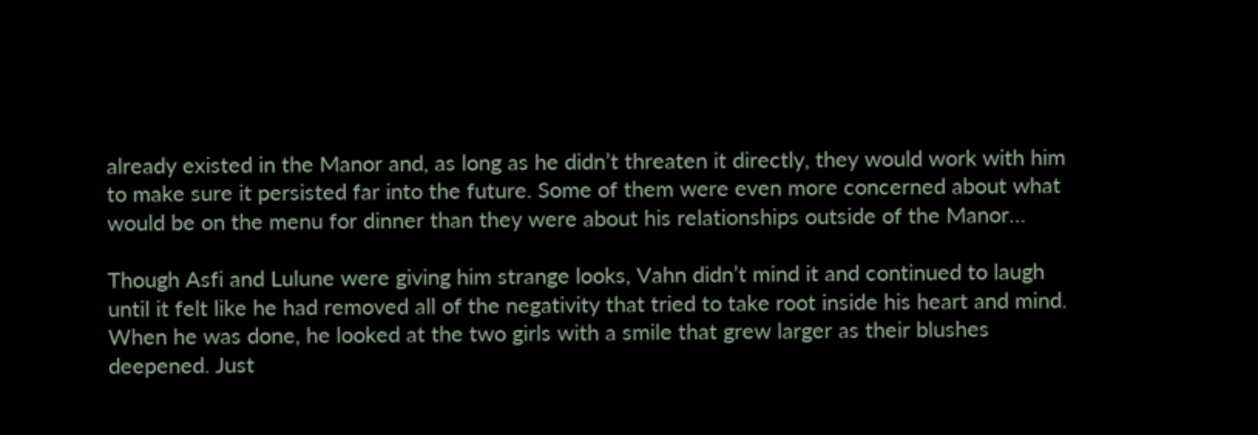already existed in the Manor and, as long as he didn’t threaten it directly, they would work with him to make sure it persisted far into the future. Some of them were even more concerned about what would be on the menu for dinner than they were about his relationships outside of the Manor…

Though Asfi and Lulune were giving him strange looks, Vahn didn’t mind it and continued to laugh until it felt like he had removed all of the negativity that tried to take root inside his heart and mind. When he was done, he looked at the two girls with a smile that grew larger as their blushes deepened. Just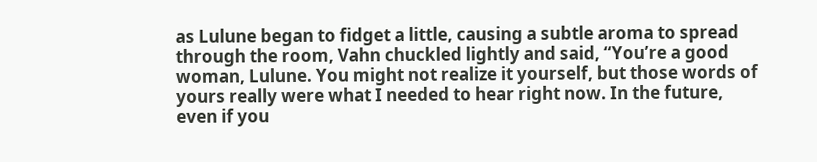as Lulune began to fidget a little, causing a subtle aroma to spread through the room, Vahn chuckled lightly and said, “You’re a good woman, Lulune. You might not realize it yourself, but those words of yours really were what I needed to hear right now. In the future, even if you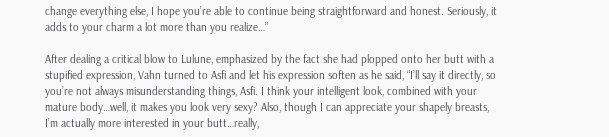change everything else, I hope you’re able to continue being straightforward and honest. Seriously, it adds to your charm a lot more than you realize…”

After dealing a critical blow to Lulune, emphasized by the fact she had plopped onto her butt with a stupified expression, Vahn turned to Asfi and let his expression soften as he said, “I’ll say it directly, so you’re not always misunderstanding things, Asfi. I think your intelligent look, combined with your mature body…well, it makes you look very sexy? Also, though I can appreciate your shapely breasts, I’m actually more interested in your butt…really,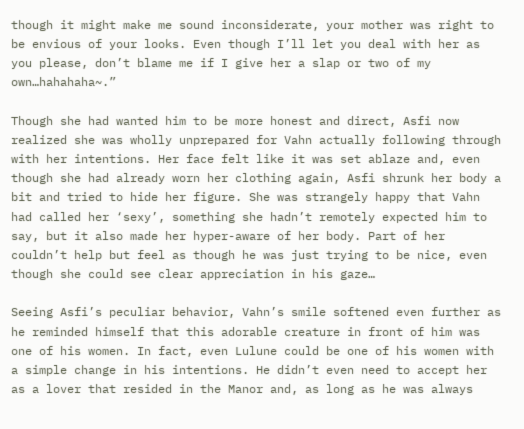though it might make me sound inconsiderate, your mother was right to be envious of your looks. Even though I’ll let you deal with her as you please, don’t blame me if I give her a slap or two of my own…hahahaha~.”

Though she had wanted him to be more honest and direct, Asfi now realized she was wholly unprepared for Vahn actually following through with her intentions. Her face felt like it was set ablaze and, even though she had already worn her clothing again, Asfi shrunk her body a bit and tried to hide her figure. She was strangely happy that Vahn had called her ‘sexy’, something she hadn’t remotely expected him to say, but it also made her hyper-aware of her body. Part of her couldn’t help but feel as though he was just trying to be nice, even though she could see clear appreciation in his gaze…

Seeing Asfi’s peculiar behavior, Vahn’s smile softened even further as he reminded himself that this adorable creature in front of him was one of his women. In fact, even Lulune could be one of his women with a simple change in his intentions. He didn’t even need to accept her as a lover that resided in the Manor and, as long as he was always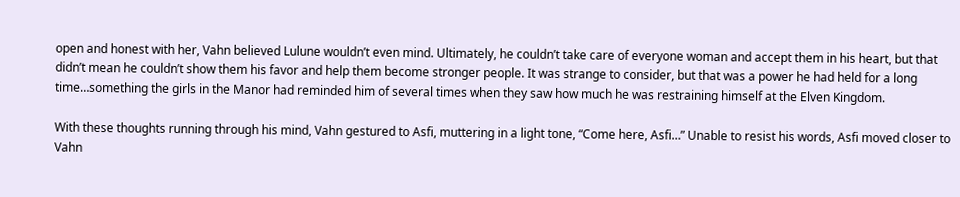open and honest with her, Vahn believed Lulune wouldn’t even mind. Ultimately, he couldn’t take care of everyone woman and accept them in his heart, but that didn’t mean he couldn’t show them his favor and help them become stronger people. It was strange to consider, but that was a power he had held for a long time…something the girls in the Manor had reminded him of several times when they saw how much he was restraining himself at the Elven Kingdom.

With these thoughts running through his mind, Vahn gestured to Asfi, muttering in a light tone, “Come here, Asfi…” Unable to resist his words, Asfi moved closer to Vahn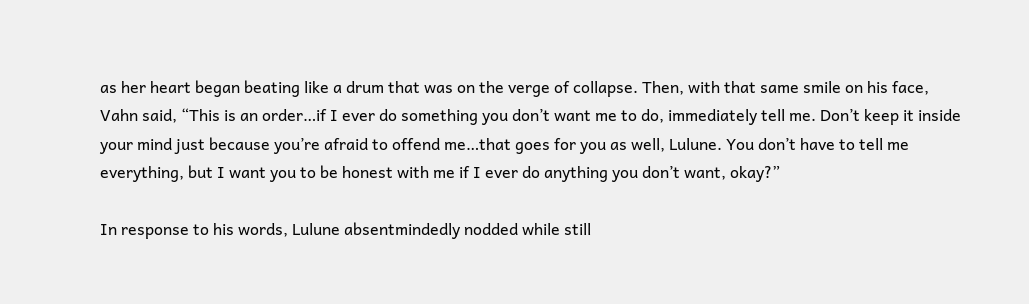as her heart began beating like a drum that was on the verge of collapse. Then, with that same smile on his face, Vahn said, “This is an order…if I ever do something you don’t want me to do, immediately tell me. Don’t keep it inside your mind just because you’re afraid to offend me…that goes for you as well, Lulune. You don’t have to tell me everything, but I want you to be honest with me if I ever do anything you don’t want, okay?”

In response to his words, Lulune absentmindedly nodded while still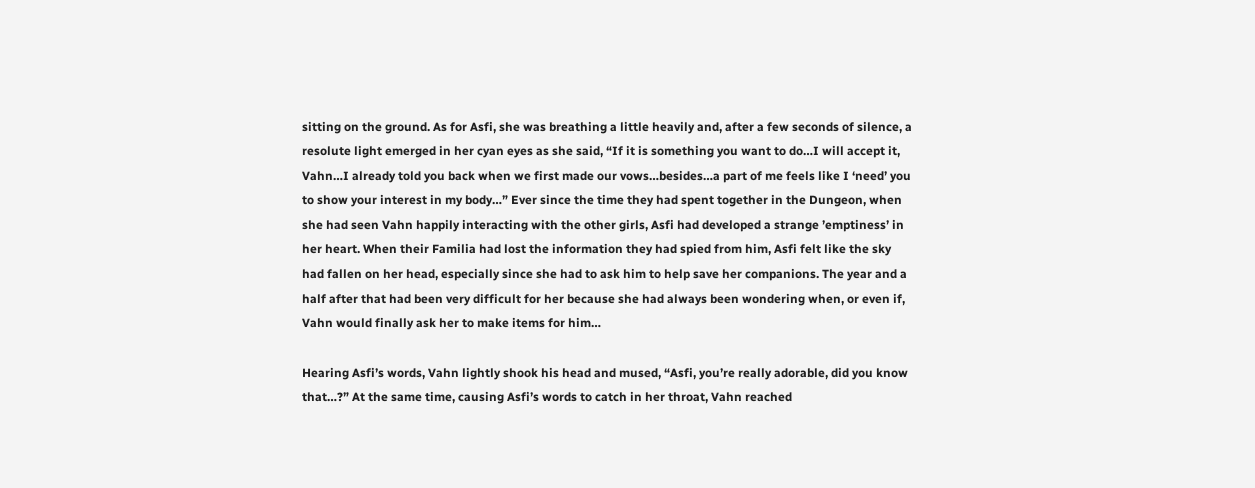sitting on the ground. As for Asfi, she was breathing a little heavily and, after a few seconds of silence, a resolute light emerged in her cyan eyes as she said, “If it is something you want to do…I will accept it, Vahn…I already told you back when we first made our vows…besides…a part of me feels like I ‘need’ you to show your interest in my body…” Ever since the time they had spent together in the Dungeon, when she had seen Vahn happily interacting with the other girls, Asfi had developed a strange ’emptiness’ in her heart. When their Familia had lost the information they had spied from him, Asfi felt like the sky had fallen on her head, especially since she had to ask him to help save her companions. The year and a half after that had been very difficult for her because she had always been wondering when, or even if, Vahn would finally ask her to make items for him…

Hearing Asfi’s words, Vahn lightly shook his head and mused, “Asfi, you’re really adorable, did you know that…?” At the same time, causing Asfi’s words to catch in her throat, Vahn reached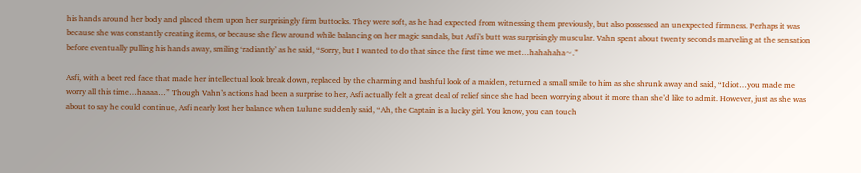his hands around her body and placed them upon her surprisingly firm buttocks. They were soft, as he had expected from witnessing them previously, but also possessed an unexpected firmness. Perhaps it was because she was constantly creating items, or because she flew around while balancing on her magic sandals, but Asfi’s butt was surprisingly muscular. Vahn spent about twenty seconds marveling at the sensation before eventually pulling his hands away, smiling ‘radiantly’ as he said, “Sorry, but I wanted to do that since the first time we met…hahahaha~.”

Asfi, with a beet red face that made her intellectual look break down, replaced by the charming and bashful look of a maiden, returned a small smile to him as she shrunk away and said, “Idiot…you made me worry all this time…haaaa…” Though Vahn’s actions had been a surprise to her, Asfi actually felt a great deal of relief since she had been worrying about it more than she’d like to admit. However, just as she was about to say he could continue, Asfi nearly lost her balance when Lulune suddenly said, “Ah, the Captain is a lucky girl. You know, you can touch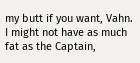my butt if you want, Vahn. I might not have as much fat as the Captain,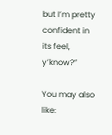but I’m pretty confident in its feel, y’know?”

You may also like: